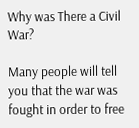Why was There a Civil War?

Many people will tell you that the war was fought in order to free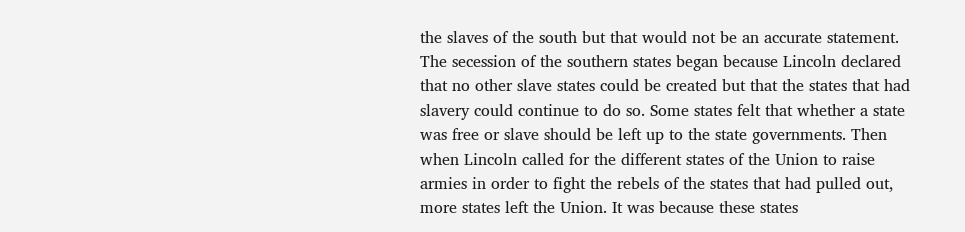the slaves of the south but that would not be an accurate statement. The secession of the southern states began because Lincoln declared that no other slave states could be created but that the states that had slavery could continue to do so. Some states felt that whether a state was free or slave should be left up to the state governments. Then when Lincoln called for the different states of the Union to raise armies in order to fight the rebels of the states that had pulled out, more states left the Union. It was because these states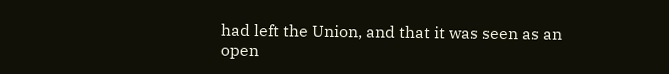had left the Union, and that it was seen as an open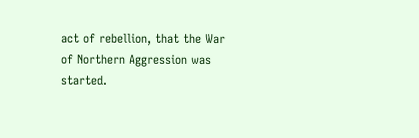act of rebellion, that the War of Northern Aggression was started.